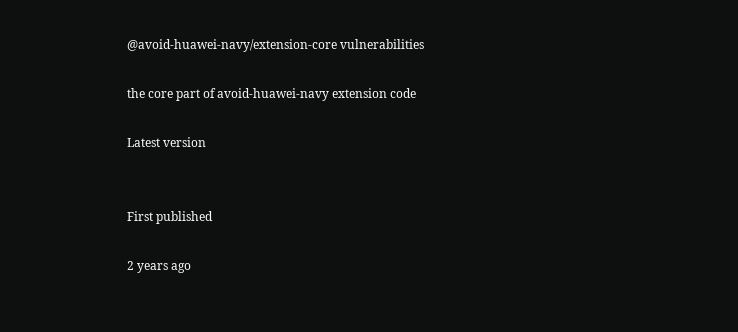@avoid-huawei-navy/extension-core vulnerabilities

the core part of avoid-huawei-navy extension code

Latest version


First published

2 years ago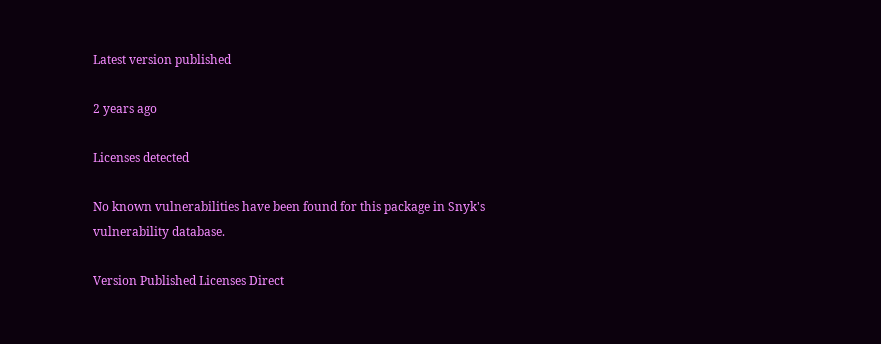Latest version published

2 years ago

Licenses detected

No known vulnerabilities have been found for this package in Snyk's vulnerability database.

Version Published Licenses Direct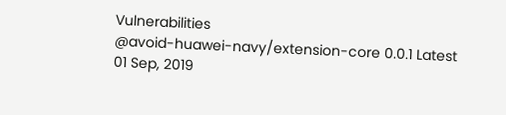Vulnerabilities
@avoid-huawei-navy/extension-core 0.0.1 Latest 01 Sep, 2019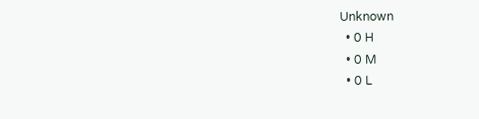Unknown
  • 0 H
  • 0 M
  • 0 L